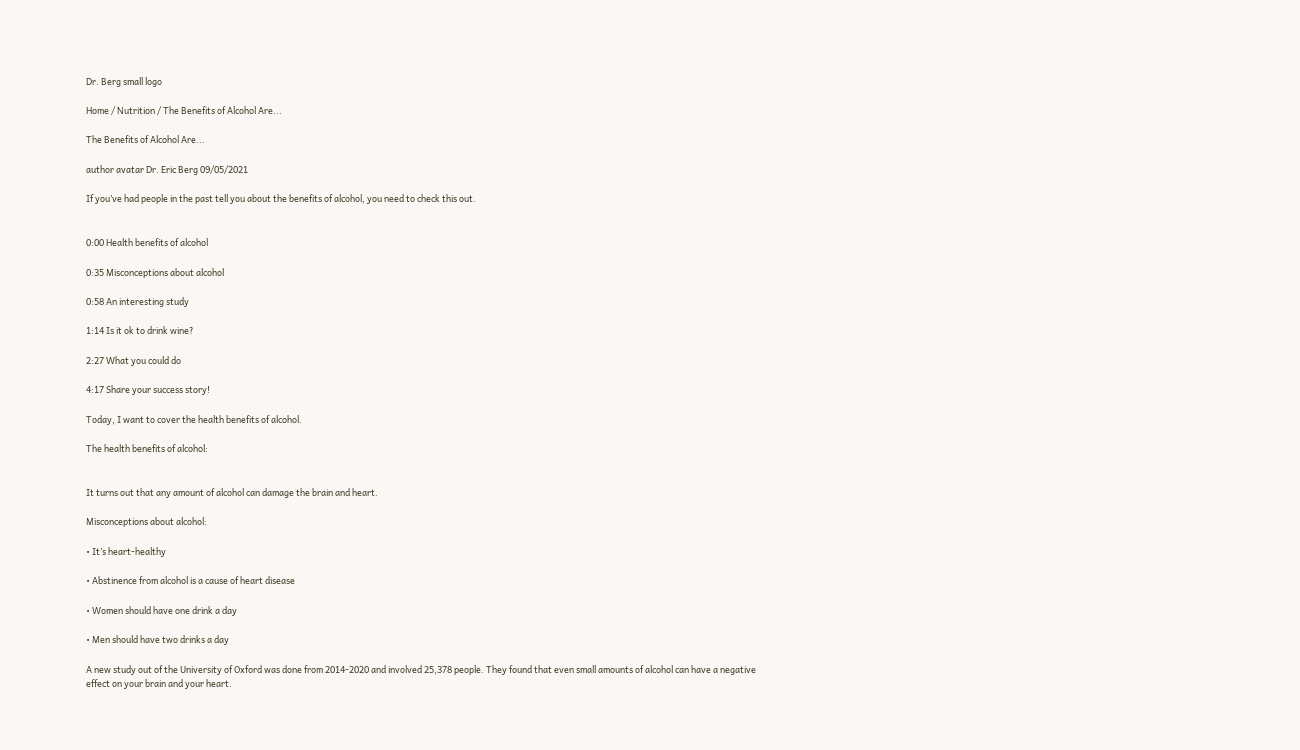Dr. Berg small logo

Home / Nutrition / The Benefits of Alcohol Are...

The Benefits of Alcohol Are...

author avatar Dr. Eric Berg 09/05/2021

If you’ve had people in the past tell you about the benefits of alcohol, you need to check this out.


0:00 Health benefits of alcohol

0:35 Misconceptions about alcohol

0:58 An interesting study

1:14 Is it ok to drink wine?

2:27 What you could do

4:17 Share your success story!

Today, I want to cover the health benefits of alcohol.

The health benefits of alcohol:


It turns out that any amount of alcohol can damage the brain and heart.

Misconceptions about alcohol:

• It’s heart-healthy

• Abstinence from alcohol is a cause of heart disease

• Women should have one drink a day

• Men should have two drinks a day

A new study out of the University of Oxford was done from 2014-2020 and involved 25,378 people. They found that even small amounts of alcohol can have a negative effect on your brain and your heart.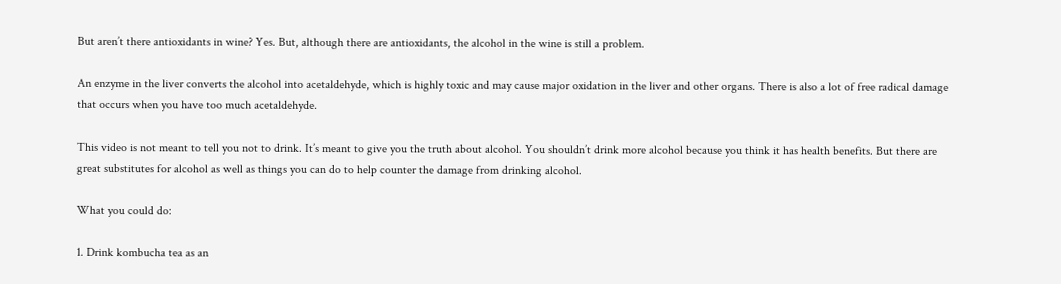But aren’t there antioxidants in wine? Yes. But, although there are antioxidants, the alcohol in the wine is still a problem.

An enzyme in the liver converts the alcohol into acetaldehyde, which is highly toxic and may cause major oxidation in the liver and other organs. There is also a lot of free radical damage that occurs when you have too much acetaldehyde.

This video is not meant to tell you not to drink. It’s meant to give you the truth about alcohol. You shouldn’t drink more alcohol because you think it has health benefits. But there are great substitutes for alcohol as well as things you can do to help counter the damage from drinking alcohol.

What you could do:

1. Drink kombucha tea as an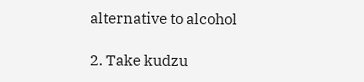alternative to alcohol

2. Take kudzu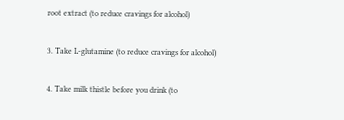root extract (to reduce cravings for alcohol)

3. Take L-glutamine (to reduce cravings for alcohol)

4. Take milk thistle before you drink (to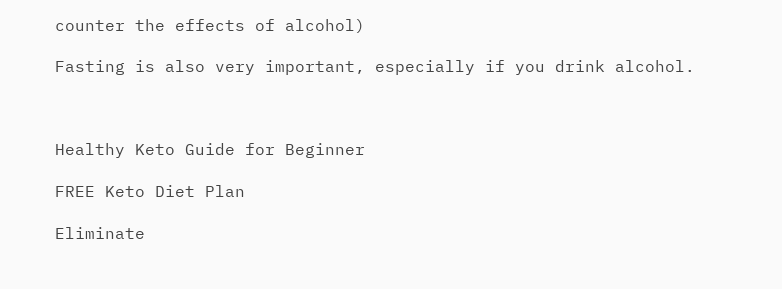counter the effects of alcohol)

Fasting is also very important, especially if you drink alcohol.



Healthy Keto Guide for Beginner

FREE Keto Diet Plan

Eliminate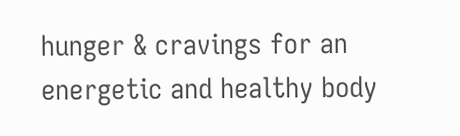hunger & cravings for an energetic and healthy body